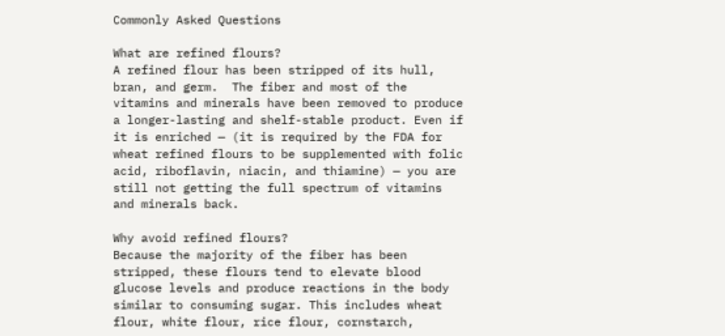Commonly Asked Questions

What are refined flours?
A refined flour has been stripped of its hull, bran, and germ.  The fiber and most of the vitamins and minerals have been removed to produce a longer-lasting and shelf-stable product. Even if it is enriched — (it is required by the FDA for wheat refined flours to be supplemented with folic acid, riboflavin, niacin, and thiamine) — you are still not getting the full spectrum of vitamins and minerals back.

Why avoid refined flours?
Because the majority of the fiber has been stripped, these flours tend to elevate blood glucose levels and produce reactions in the body similar to consuming sugar. This includes wheat flour, white flour, rice flour, cornstarch,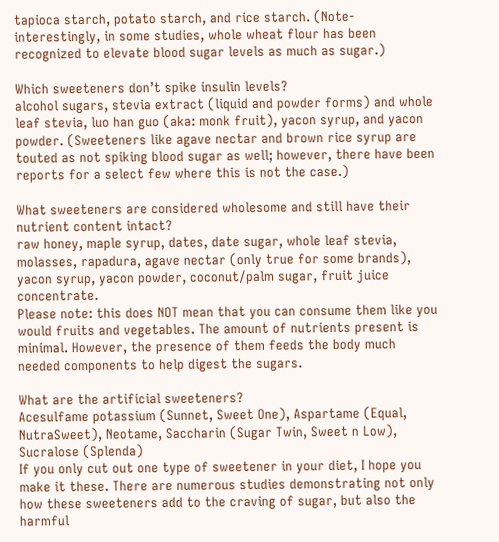tapioca starch, potato starch, and rice starch. (Note- interestingly, in some studies, whole wheat flour has been recognized to elevate blood sugar levels as much as sugar.)

Which sweeteners don’t spike insulin levels?
alcohol sugars, stevia extract (liquid and powder forms) and whole leaf stevia, luo han guo (aka: monk fruit), yacon syrup, and yacon powder. (Sweeteners like agave nectar and brown rice syrup are touted as not spiking blood sugar as well; however, there have been reports for a select few where this is not the case.)

What sweeteners are considered wholesome and still have their nutrient content intact?
raw honey, maple syrup, dates, date sugar, whole leaf stevia, molasses, rapadura, agave nectar (only true for some brands), yacon syrup, yacon powder, coconut/palm sugar, fruit juice concentrate.
Please note: this does NOT mean that you can consume them like you would fruits and vegetables. The amount of nutrients present is minimal. However, the presence of them feeds the body much needed components to help digest the sugars.

What are the artificial sweeteners?
Acesulfame potassium (Sunnet, Sweet One), Aspartame (Equal, NutraSweet), Neotame, Saccharin (Sugar Twin, Sweet n Low), Sucralose (Splenda)
If you only cut out one type of sweetener in your diet, I hope you make it these. There are numerous studies demonstrating not only how these sweeteners add to the craving of sugar, but also the harmful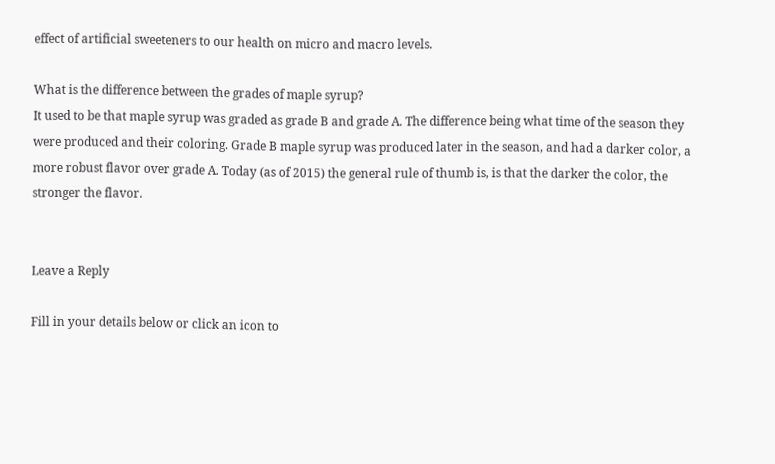effect of artificial sweeteners to our health on micro and macro levels.

What is the difference between the grades of maple syrup?
It used to be that maple syrup was graded as grade B and grade A. The difference being what time of the season they were produced and their coloring. Grade B maple syrup was produced later in the season, and had a darker color, a more robust flavor over grade A. Today (as of 2015) the general rule of thumb is, is that the darker the color, the stronger the flavor.


Leave a Reply

Fill in your details below or click an icon to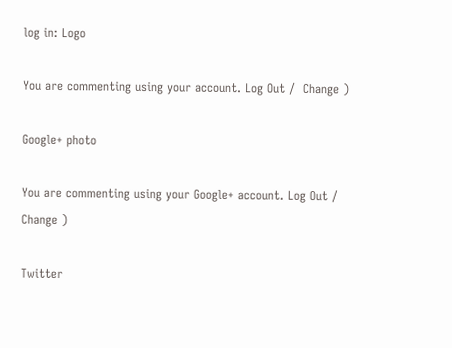log in: Logo

You are commenting using your account. Log Out /  Change )

Google+ photo

You are commenting using your Google+ account. Log Out /  Change )

Twitter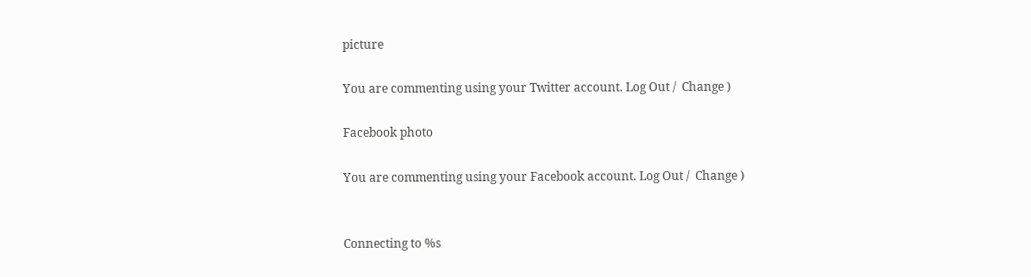picture

You are commenting using your Twitter account. Log Out /  Change )

Facebook photo

You are commenting using your Facebook account. Log Out /  Change )


Connecting to %s